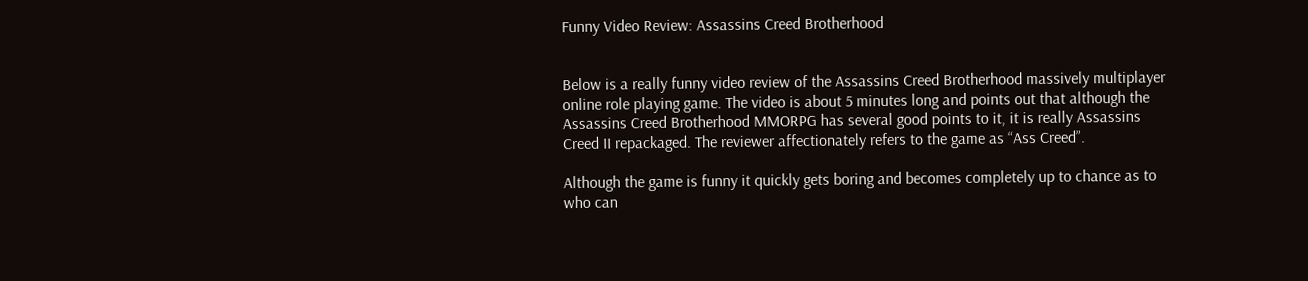Funny Video Review: Assassins Creed Brotherhood


Below is a really funny video review of the Assassins Creed Brotherhood massively multiplayer online role playing game. The video is about 5 minutes long and points out that although the Assassins Creed Brotherhood MMORPG has several good points to it, it is really Assassins Creed II repackaged. The reviewer affectionately refers to the game as “Ass Creed”.

Although the game is funny it quickly gets boring and becomes completely up to chance as to who can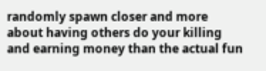randomly spawn closer and more about having others do your killing and earning money than the actual fun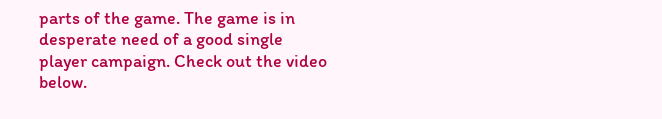parts of the game. The game is in desperate need of a good single player campaign. Check out the video below.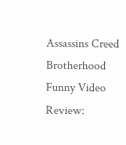Assassins Creed Brotherhood Funny Video Review: